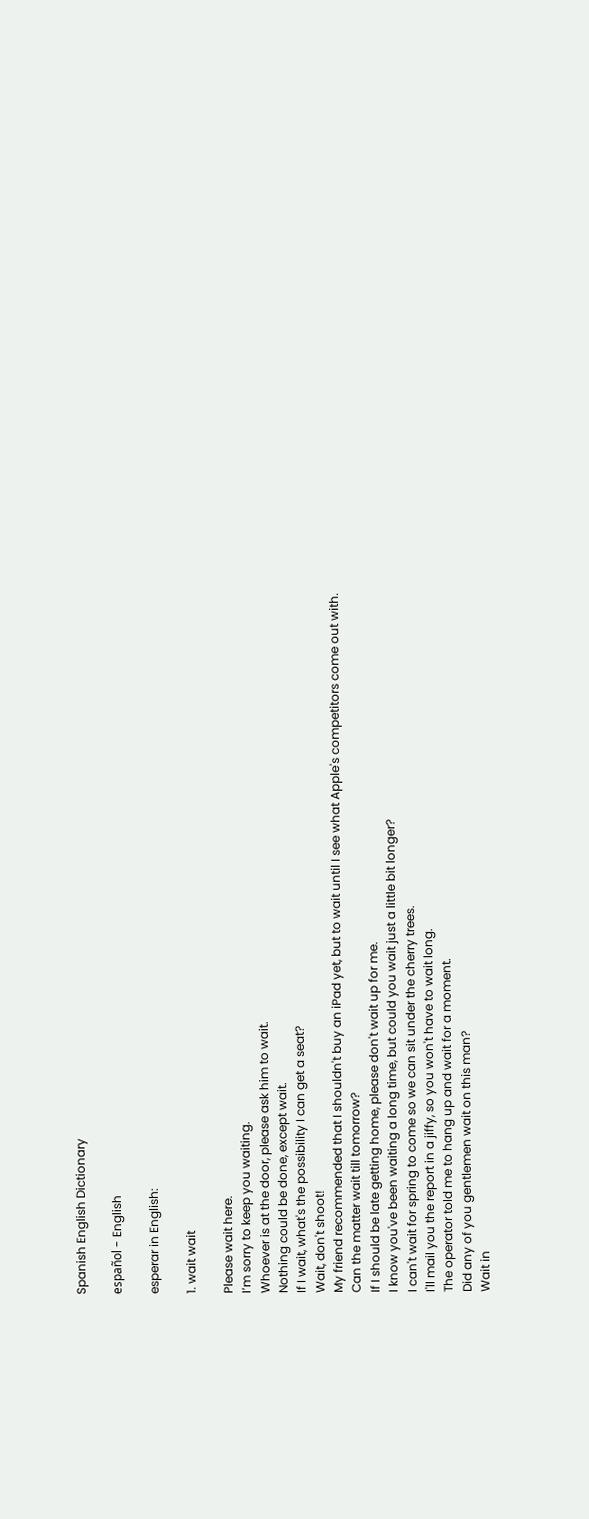Spanish English Dictionary

español - English

esperar in English:

1. wait wait

Please wait here.
I’m sorry to keep you waiting.
Whoever is at the door, please ask him to wait.
Nothing could be done, except wait.
If I wait, what's the possibility I can get a seat?
Wait, don't shoot!
My friend recommended that I shouldn't buy an iPad yet, but to wait until I see what Apple's competitors come out with.
Can the matter wait till tomorrow?
If I should be late getting home, please don't wait up for me.
I know you've been waiting a long time, but could you wait just a little bit longer?
I can't wait for spring to come so we can sit under the cherry trees.
I'll mail you the report in a jiffy, so you won't have to wait long.
The operator told me to hang up and wait for a moment.
Did any of you gentlemen wait on this man?
Wait in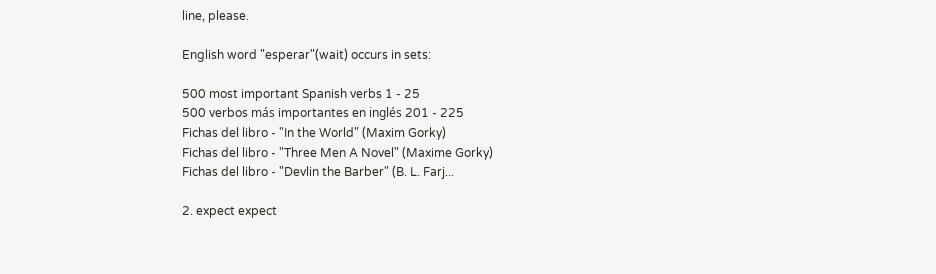line, please.

English word "esperar"(wait) occurs in sets:

500 most important Spanish verbs 1 - 25
500 verbos más importantes en inglés 201 - 225
Fichas del libro - "In the World" (Maxim Gorky)
Fichas del libro - "Three Men A Novel" (Maxime Gorky)
Fichas del libro - "Devlin the Barber" (B. L. Farj...

2. expect expect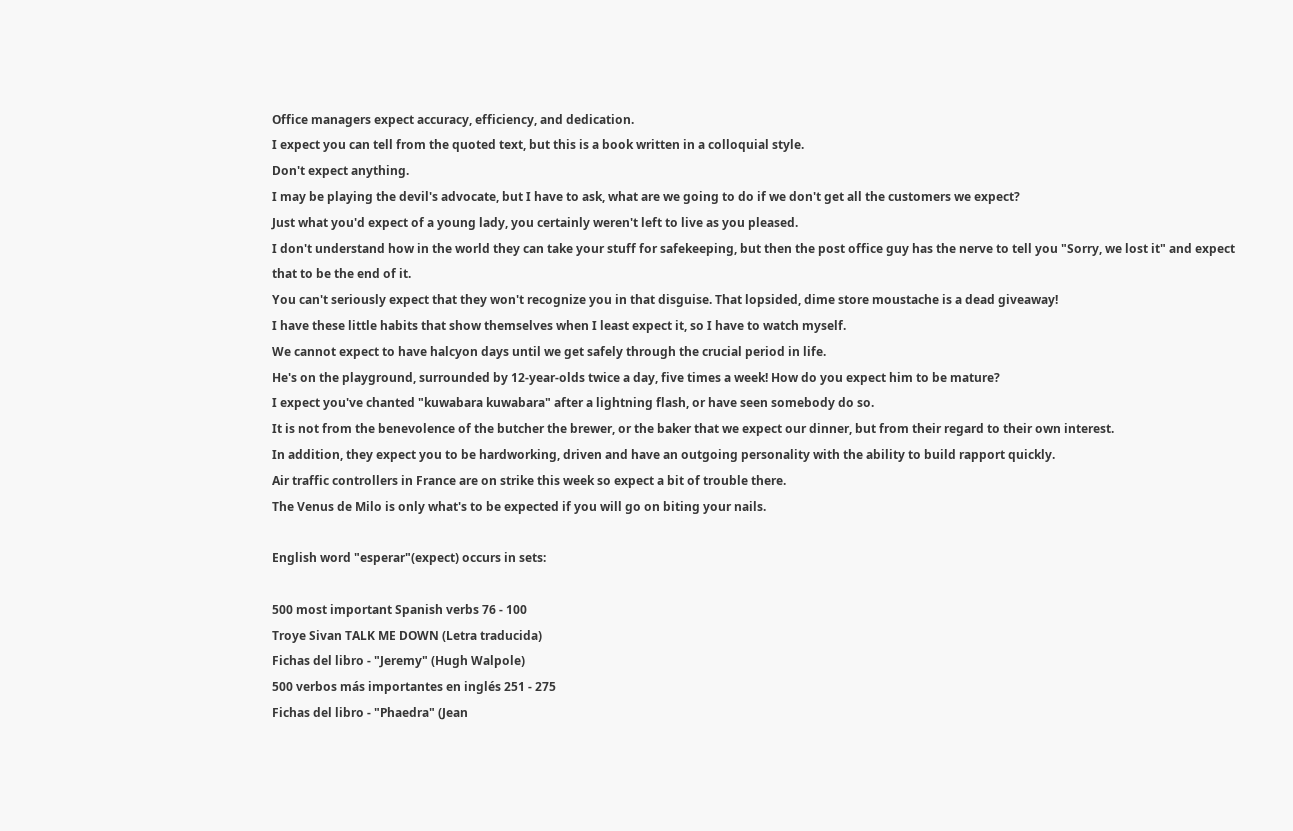Office managers expect accuracy, efficiency, and dedication.
I expect you can tell from the quoted text, but this is a book written in a colloquial style.
Don't expect anything.
I may be playing the devil's advocate, but I have to ask, what are we going to do if we don't get all the customers we expect?
Just what you'd expect of a young lady, you certainly weren't left to live as you pleased.
I don't understand how in the world they can take your stuff for safekeeping, but then the post office guy has the nerve to tell you "Sorry, we lost it" and expect that to be the end of it.
You can't seriously expect that they won't recognize you in that disguise. That lopsided, dime store moustache is a dead giveaway!
I have these little habits that show themselves when I least expect it, so I have to watch myself.
We cannot expect to have halcyon days until we get safely through the crucial period in life.
He's on the playground, surrounded by 12-year-olds twice a day, five times a week! How do you expect him to be mature?
I expect you've chanted "kuwabara kuwabara" after a lightning flash, or have seen somebody do so.
It is not from the benevolence of the butcher the brewer, or the baker that we expect our dinner, but from their regard to their own interest.
In addition, they expect you to be hardworking, driven and have an outgoing personality with the ability to build rapport quickly.
Air traffic controllers in France are on strike this week so expect a bit of trouble there.
The Venus de Milo is only what's to be expected if you will go on biting your nails.

English word "esperar"(expect) occurs in sets:

500 most important Spanish verbs 76 - 100
Troye Sivan TALK ME DOWN (Letra traducida)
Fichas del libro - "Jeremy" (Hugh Walpole)
500 verbos más importantes en inglés 251 - 275
Fichas del libro - "Phaedra" (Jean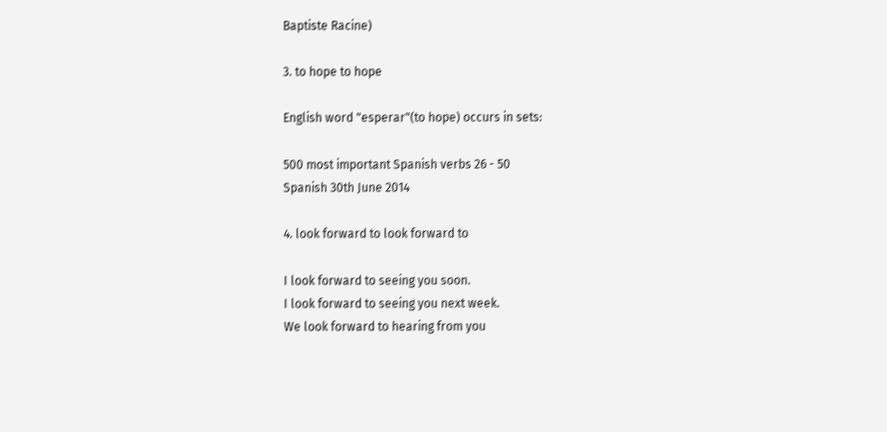Baptiste Racine)

3. to hope to hope

English word "esperar"(to hope) occurs in sets:

500 most important Spanish verbs 26 - 50
Spanish 30th June 2014

4. look forward to look forward to

I look forward to seeing you soon.
I look forward to seeing you next week.
We look forward to hearing from you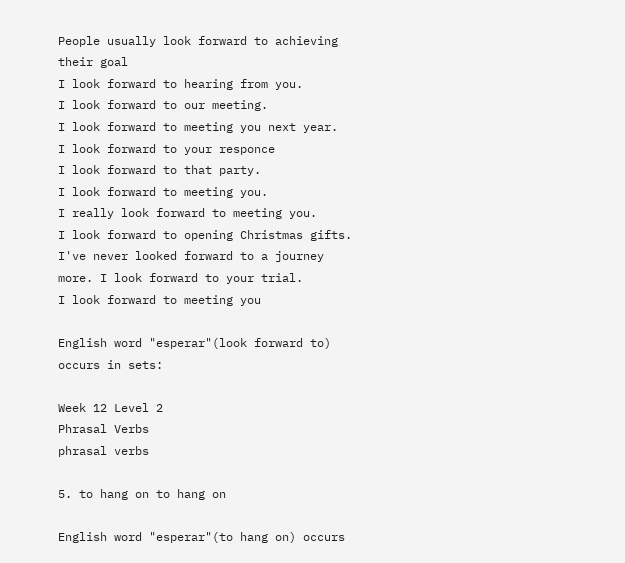People usually look forward to achieving their goal
I look forward to hearing from you.
I look forward to our meeting.
I look forward to meeting you next year.
I look forward to your responce
I look forward to that party.
I look forward to meeting you.
I really look forward to meeting you.
I look forward to opening Christmas gifts.
I've never looked forward to a journey more. I look forward to your trial.
I look forward to meeting you

English word "esperar"(look forward to) occurs in sets:

Week 12 Level 2
Phrasal Verbs
phrasal verbs

5. to hang on to hang on

English word "esperar"(to hang on) occurs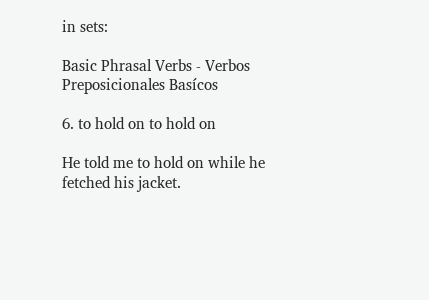in sets:

Basic Phrasal Verbs - Verbos Preposicionales Basícos

6. to hold on to hold on

He told me to hold on while he fetched his jacket.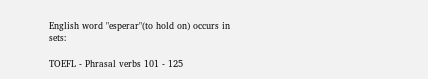English word "esperar"(to hold on) occurs in sets:

TOEFL - Phrasal verbs 101 - 125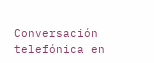Conversación telefónica en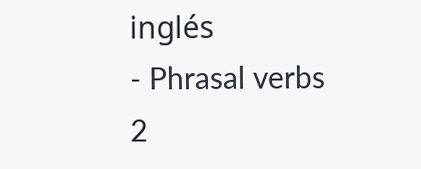inglés
- Phrasal verbs 2